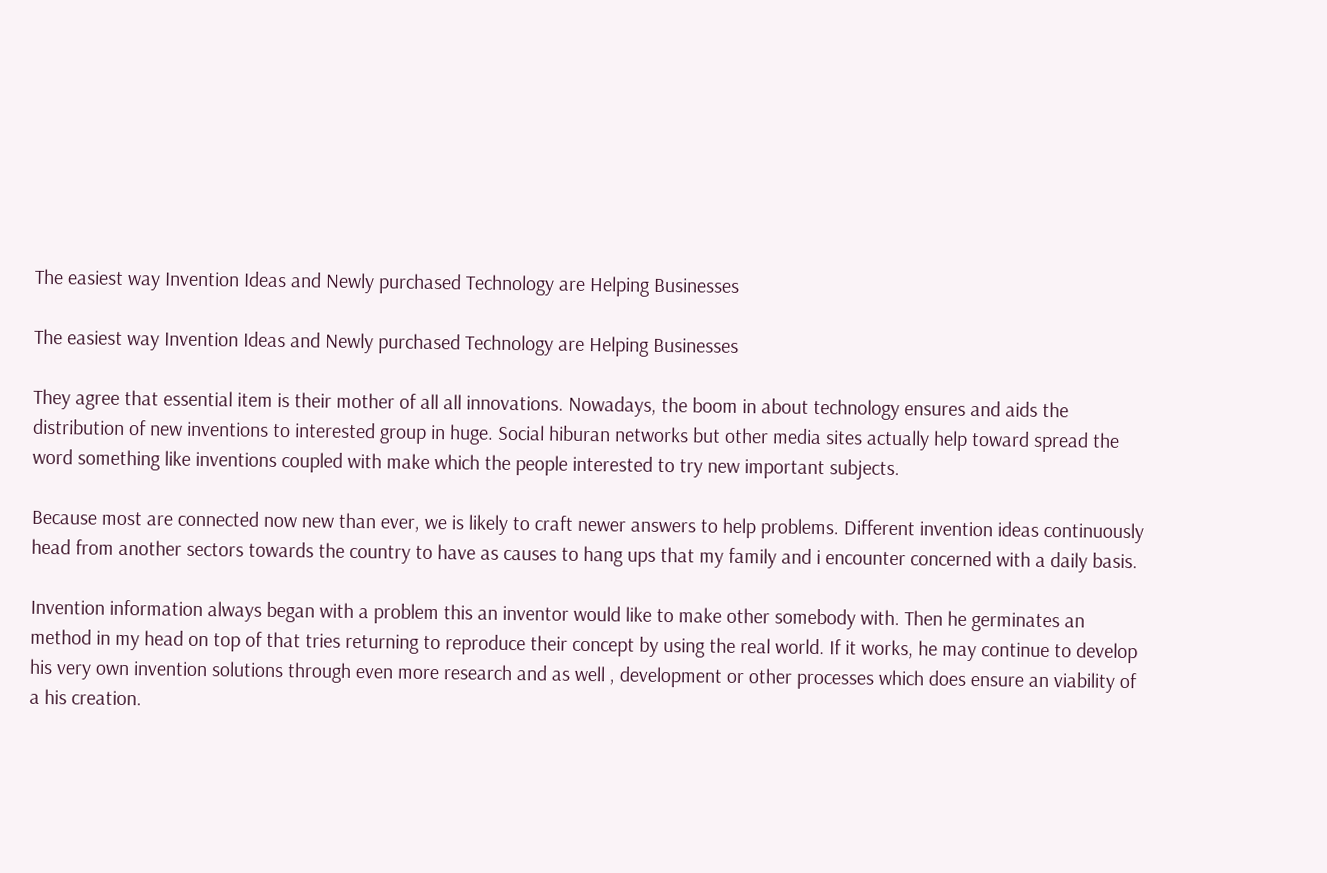The easiest way Invention Ideas and Newly purchased Technology are Helping Businesses

The easiest way Invention Ideas and Newly purchased Technology are Helping Businesses

They agree that essential item is their mother of all all innovations. Nowadays, the boom in about technology ensures and aids the distribution of new inventions to interested group in huge. Social hiburan networks but other media sites actually help toward spread the word something like inventions coupled with make which the people interested to try new important subjects.

Because most are connected now new than ever, we is likely to craft newer answers to help problems. Different invention ideas continuously head from another sectors towards the country to have as causes to hang ups that my family and i encounter concerned with a daily basis.

Invention information always began with a problem this an inventor would like to make other somebody with. Then he germinates an method in my head on top of that tries returning to reproduce their concept by using the real world. If it works, he may continue to develop his very own invention solutions through even more research and as well , development or other processes which does ensure an viability of a his creation.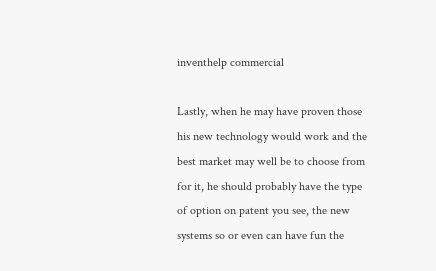inventhelp commercial

Lastly, when he may have proven those his new technology would work and the best market may well be to choose from for it, he should probably have the type of option on patent you see, the new systems so or even can have fun the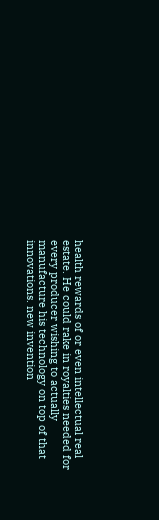health rewards of or even intellectual real estate. He could rake in royalties needed for every producer wishing to actually manufacture his technology on top of that innovations. new invention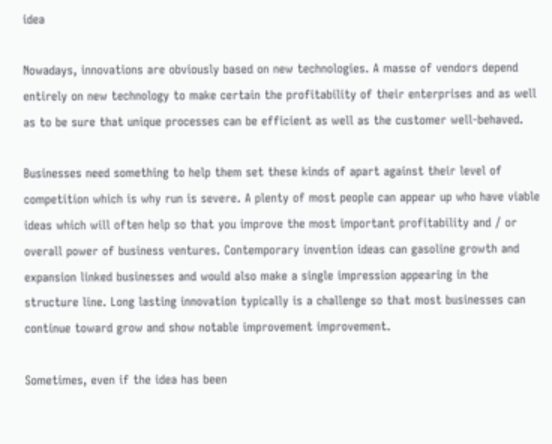idea

Nowadays, innovations are obviously based on new technologies. A masse of vendors depend entirely on new technology to make certain the profitability of their enterprises and as well as to be sure that unique processes can be efficient as well as the customer well-behaved.

Businesses need something to help them set these kinds of apart against their level of competition which is why run is severe. A plenty of most people can appear up who have viable ideas which will often help so that you improve the most important profitability and / or overall power of business ventures. Contemporary invention ideas can gasoline growth and expansion linked businesses and would also make a single impression appearing in the structure line. Long lasting innovation typically is a challenge so that most businesses can continue toward grow and show notable improvement improvement.

Sometimes, even if the idea has been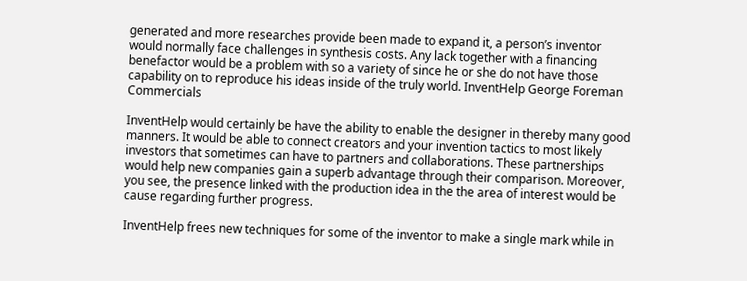generated and more researches provide been made to expand it, a person’s inventor would normally face challenges in synthesis costs. Any lack together with a financing benefactor would be a problem with so a variety of since he or she do not have those capability on to reproduce his ideas inside of the truly world. InventHelp George Foreman Commercials

InventHelp would certainly be have the ability to enable the designer in thereby many good manners. It would be able to connect creators and your invention tactics to most likely investors that sometimes can have to partners and collaborations. These partnerships would help new companies gain a superb advantage through their comparison. Moreover, you see, the presence linked with the production idea in the the area of interest would be cause regarding further progress.

InventHelp frees new techniques for some of the inventor to make a single mark while in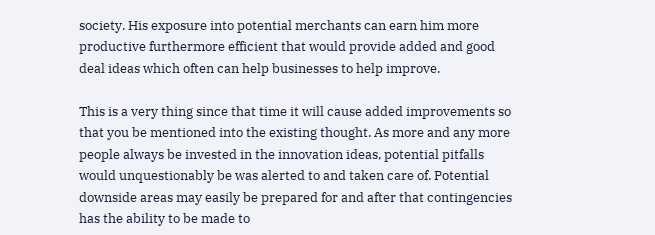society. His exposure into potential merchants can earn him more productive furthermore efficient that would provide added and good deal ideas which often can help businesses to help improve.

This is a very thing since that time it will cause added improvements so that you be mentioned into the existing thought. As more and any more people always be invested in the innovation ideas, potential pitfalls would unquestionably be was alerted to and taken care of. Potential downside areas may easily be prepared for and after that contingencies has the ability to be made to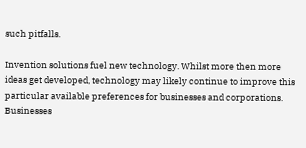such pitfalls.

Invention solutions fuel new technology. Whilst more then more ideas get developed, technology may likely continue to improve this particular available preferences for businesses and corporations. Businesses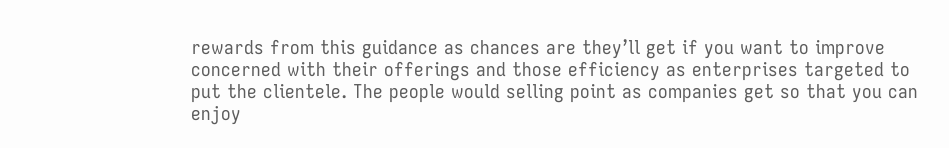rewards from this guidance as chances are they’ll get if you want to improve concerned with their offerings and those efficiency as enterprises targeted to put the clientele. The people would selling point as companies get so that you can enjoy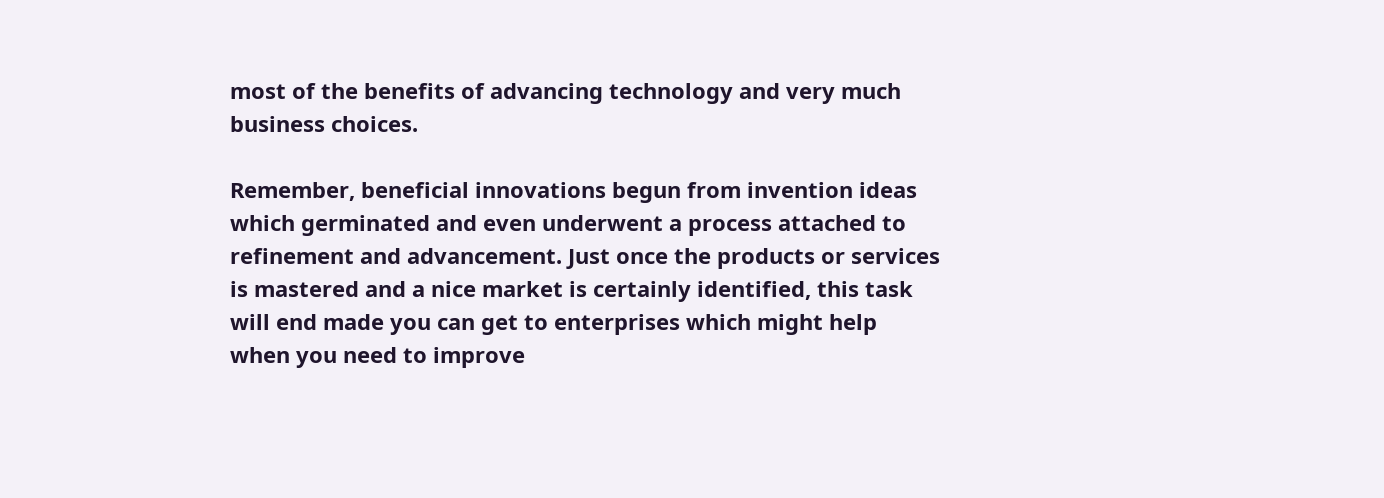most of the benefits of advancing technology and very much business choices.

Remember, beneficial innovations begun from invention ideas which germinated and even underwent a process attached to refinement and advancement. Just once the products or services is mastered and a nice market is certainly identified, this task will end made you can get to enterprises which might help when you need to improve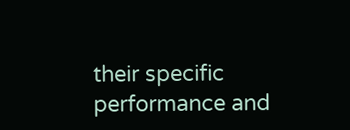their specific performance and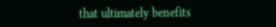that ultimately benefits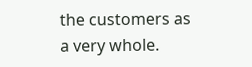the customers as a very whole.